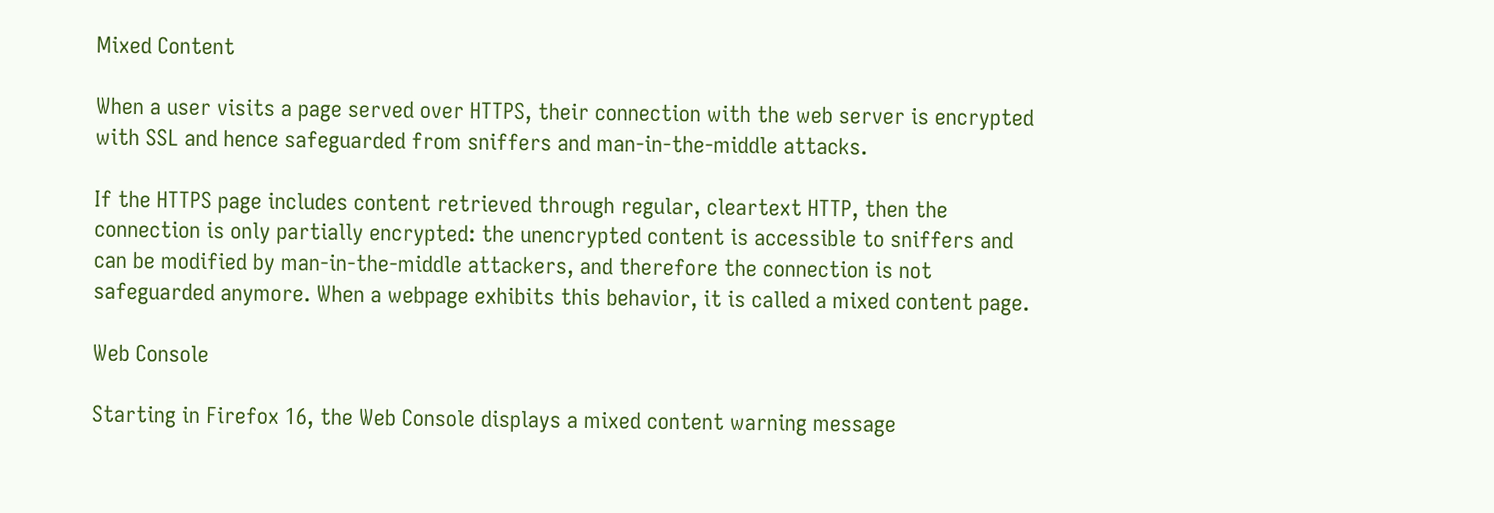Mixed Content

When a user visits a page served over HTTPS, their connection with the web server is encrypted with SSL and hence safeguarded from sniffers and man-in-the-middle attacks.

If the HTTPS page includes content retrieved through regular, cleartext HTTP, then the connection is only partially encrypted: the unencrypted content is accessible to sniffers and can be modified by man-in-the-middle attackers, and therefore the connection is not safeguarded anymore. When a webpage exhibits this behavior, it is called a mixed content page.

Web Console

Starting in Firefox 16, the Web Console displays a mixed content warning message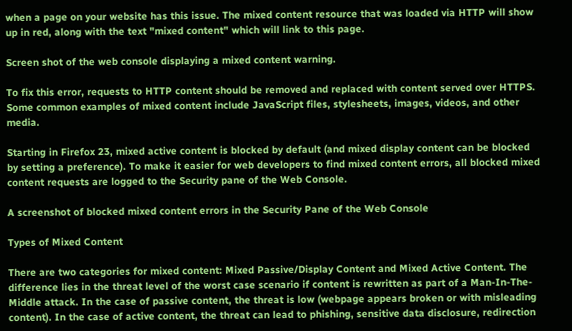when a page on your website has this issue. The mixed content resource that was loaded via HTTP will show up in red, along with the text "mixed content" which will link to this page.

Screen shot of the web console displaying a mixed content warning.

To fix this error, requests to HTTP content should be removed and replaced with content served over HTTPS. Some common examples of mixed content include JavaScript files, stylesheets, images, videos, and other media.

Starting in Firefox 23, mixed active content is blocked by default (and mixed display content can be blocked by setting a preference). To make it easier for web developers to find mixed content errors, all blocked mixed content requests are logged to the Security pane of the Web Console.

A screenshot of blocked mixed content errors in the Security Pane of the Web Console

Types of Mixed Content

There are two categories for mixed content: Mixed Passive/Display Content and Mixed Active Content. The difference lies in the threat level of the worst case scenario if content is rewritten as part of a Man-In-The-Middle attack. In the case of passive content, the threat is low (webpage appears broken or with misleading content). In the case of active content, the threat can lead to phishing, sensitive data disclosure, redirection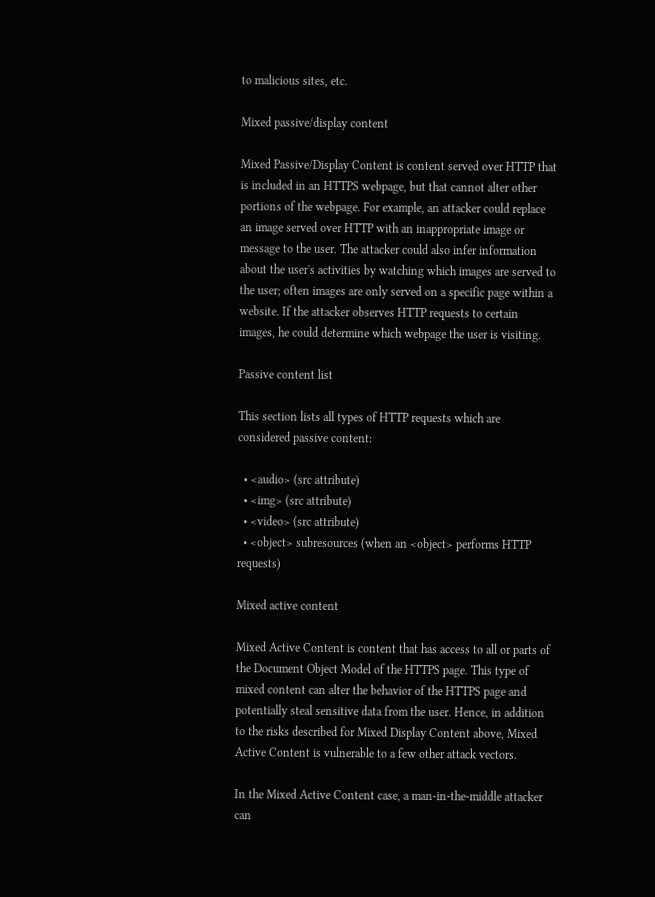to malicious sites, etc.

Mixed passive/display content

Mixed Passive/Display Content is content served over HTTP that is included in an HTTPS webpage, but that cannot alter other portions of the webpage. For example, an attacker could replace an image served over HTTP with an inappropriate image or message to the user. The attacker could also infer information about the user's activities by watching which images are served to the user; often images are only served on a specific page within a website. If the attacker observes HTTP requests to certain images, he could determine which webpage the user is visiting.

Passive content list

This section lists all types of HTTP requests which are considered passive content:

  • <audio> (src attribute)
  • <img> (src attribute)
  • <video> (src attribute)
  • <object> subresources (when an <object> performs HTTP requests)

Mixed active content

Mixed Active Content is content that has access to all or parts of the Document Object Model of the HTTPS page. This type of mixed content can alter the behavior of the HTTPS page and potentially steal sensitive data from the user. Hence, in addition to the risks described for Mixed Display Content above, Mixed Active Content is vulnerable to a few other attack vectors.

In the Mixed Active Content case, a man-in-the-middle attacker can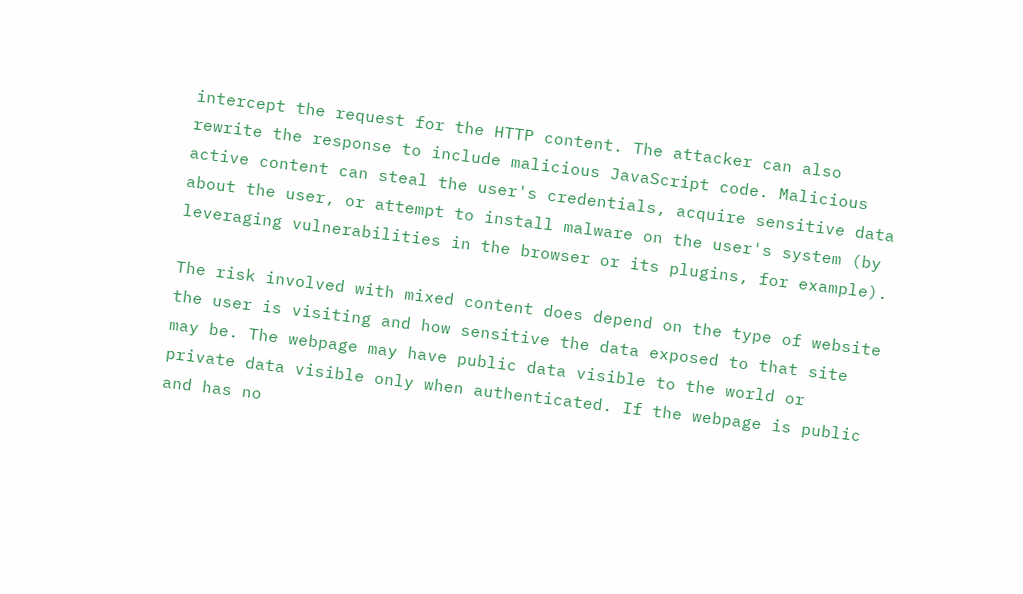intercept the request for the HTTP content. The attacker can also rewrite the response to include malicious JavaScript code. Malicious active content can steal the user's credentials, acquire sensitive data about the user, or attempt to install malware on the user's system (by leveraging vulnerabilities in the browser or its plugins, for example).

The risk involved with mixed content does depend on the type of website the user is visiting and how sensitive the data exposed to that site may be. The webpage may have public data visible to the world or private data visible only when authenticated. If the webpage is public and has no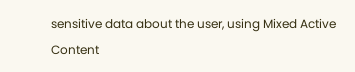sensitive data about the user, using Mixed Active Content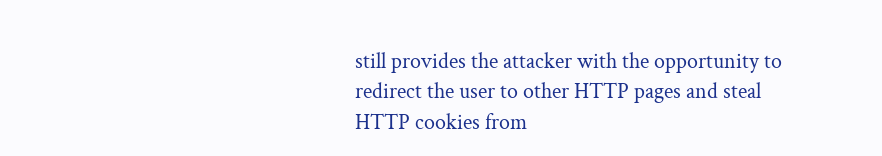still provides the attacker with the opportunity to redirect the user to other HTTP pages and steal HTTP cookies from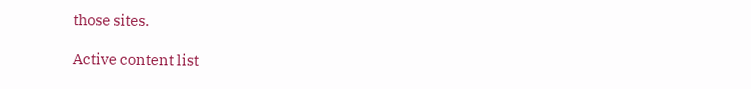those sites.

Active content list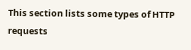This section lists some types of HTTP requests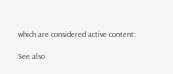which are considered active content:

See also